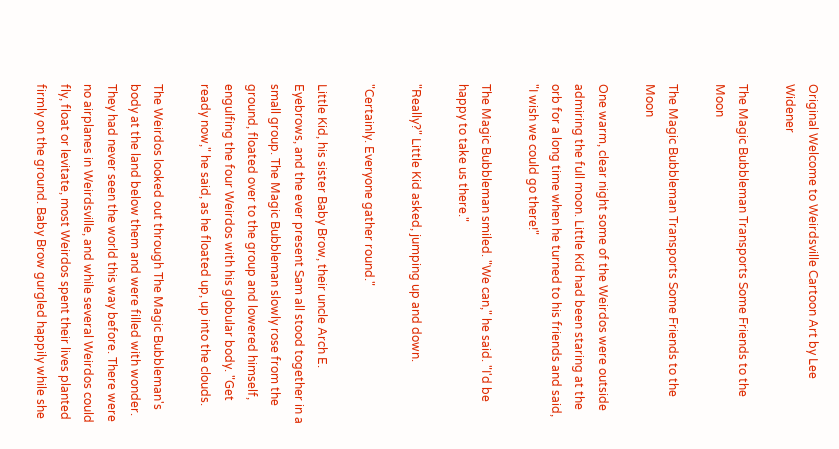Original Welcome to Weirdsville Cartoon Art by Lee Widener

The Magic Bubbleman Transports Some Friends to the Moon

The Magic Bubbleman Transports Some Friends to the Moon

One warm, clear night some of the Weirdos were outside admiring the full moon. Little Kid had been staring at the orb for a long time when he turned to his friends and said, "I wish we could go there!"

The Magic Bubbleman smiled. "We can," he said. "I'd be happy to take us there."

"Really?" Little Kid asked, jumping up and down.

"Certainly. Everyone gather round."

Little Kid, his sister Baby Brow, their uncle Arch E. Eyebrows, and the ever present Sam all stood together in a small group. The Magic Bubbleman slowly rose from the ground, floated over to the group and lowered himself, engulfing the four Weirdos with his globular body. "Get ready now," he said, as he floated up, up into the clouds.

The Weirdos looked out through The Magic Bubbleman's body at the land below them and were filled with wonder. They had never seen the world this way before. There were no airplanes in Weirdsville, and while several Weirdos could fly, float or levitate, most Weirdos spent their lives planted firmly on the ground. Baby Brow gurgled happily while she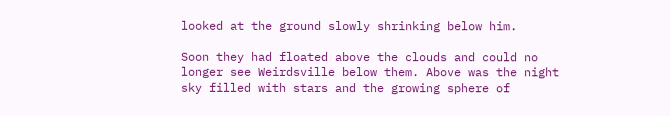looked at the ground slowly shrinking below him.

Soon they had floated above the clouds and could no longer see Weirdsville below them. Above was the night sky filled with stars and the growing sphere of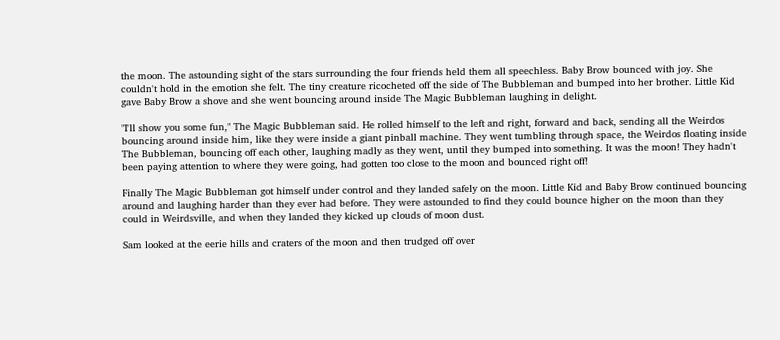the moon. The astounding sight of the stars surrounding the four friends held them all speechless. Baby Brow bounced with joy. She couldn't hold in the emotion she felt. The tiny creature ricocheted off the side of The Bubbleman and bumped into her brother. Little Kid gave Baby Brow a shove and she went bouncing around inside The Magic Bubbleman laughing in delight.

"I'll show you some fun," The Magic Bubbleman said. He rolled himself to the left and right, forward and back, sending all the Weirdos bouncing around inside him, like they were inside a giant pinball machine. They went tumbling through space, the Weirdos floating inside The Bubbleman, bouncing off each other, laughing madly as they went, until they bumped into something. It was the moon! They hadn't been paying attention to where they were going, had gotten too close to the moon and bounced right off!

Finally The Magic Bubbleman got himself under control and they landed safely on the moon. Little Kid and Baby Brow continued bouncing around and laughing harder than they ever had before. They were astounded to find they could bounce higher on the moon than they could in Weirdsville, and when they landed they kicked up clouds of moon dust.

Sam looked at the eerie hills and craters of the moon and then trudged off over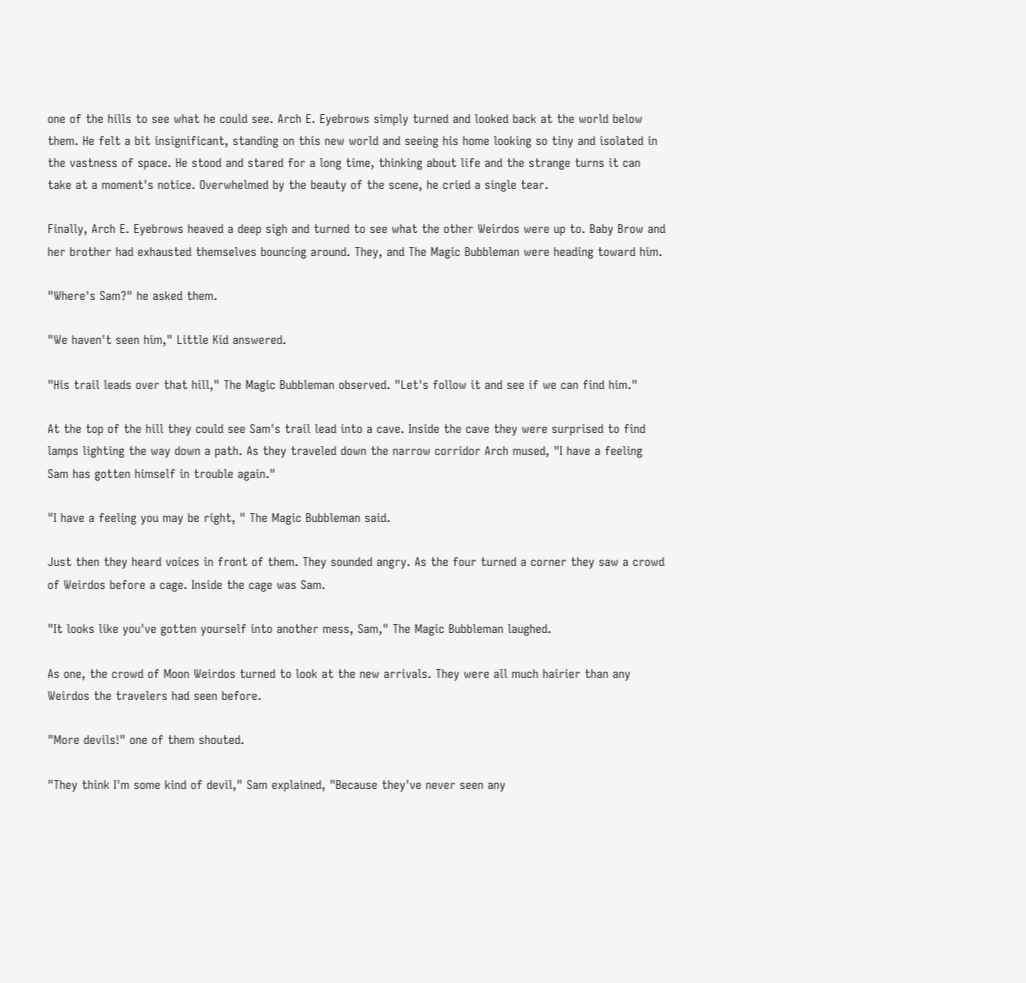one of the hills to see what he could see. Arch E. Eyebrows simply turned and looked back at the world below them. He felt a bit insignificant, standing on this new world and seeing his home looking so tiny and isolated in the vastness of space. He stood and stared for a long time, thinking about life and the strange turns it can take at a moment's notice. Overwhelmed by the beauty of the scene, he cried a single tear.

Finally, Arch E. Eyebrows heaved a deep sigh and turned to see what the other Weirdos were up to. Baby Brow and her brother had exhausted themselves bouncing around. They, and The Magic Bubbleman were heading toward him.

"Where's Sam?" he asked them.

"We haven't seen him," Little Kid answered.

"His trail leads over that hill," The Magic Bubbleman observed. "Let's follow it and see if we can find him."

At the top of the hill they could see Sam's trail lead into a cave. Inside the cave they were surprised to find lamps lighting the way down a path. As they traveled down the narrow corridor Arch mused, "I have a feeling Sam has gotten himself in trouble again."

"I have a feeling you may be right, " The Magic Bubbleman said.

Just then they heard voices in front of them. They sounded angry. As the four turned a corner they saw a crowd of Weirdos before a cage. Inside the cage was Sam.

"It looks like you've gotten yourself into another mess, Sam," The Magic Bubbleman laughed.

As one, the crowd of Moon Weirdos turned to look at the new arrivals. They were all much hairier than any Weirdos the travelers had seen before.

"More devils!" one of them shouted.

"They think I'm some kind of devil," Sam explained, "Because they've never seen any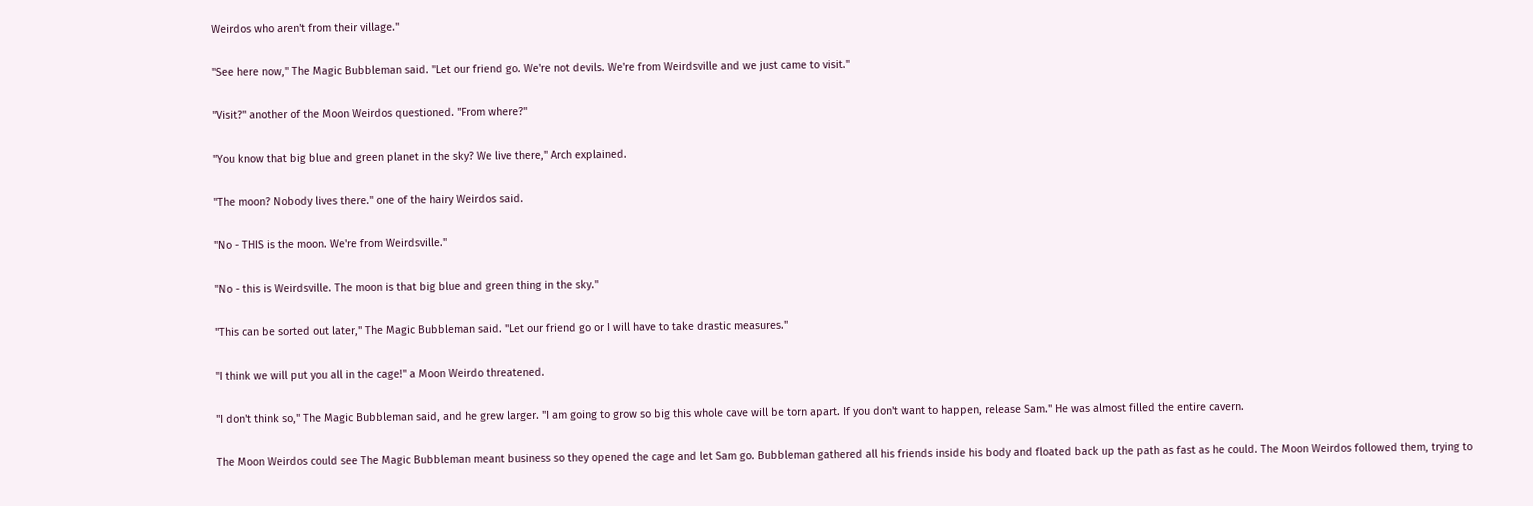Weirdos who aren't from their village."

"See here now," The Magic Bubbleman said. "Let our friend go. We're not devils. We're from Weirdsville and we just came to visit."

"Visit?" another of the Moon Weirdos questioned. "From where?"

"You know that big blue and green planet in the sky? We live there," Arch explained.

"The moon? Nobody lives there." one of the hairy Weirdos said.

"No - THIS is the moon. We're from Weirdsville."

"No - this is Weirdsville. The moon is that big blue and green thing in the sky."

"This can be sorted out later," The Magic Bubbleman said. "Let our friend go or I will have to take drastic measures."

"I think we will put you all in the cage!" a Moon Weirdo threatened.

"I don't think so," The Magic Bubbleman said, and he grew larger. "I am going to grow so big this whole cave will be torn apart. If you don't want to happen, release Sam." He was almost filled the entire cavern.

The Moon Weirdos could see The Magic Bubbleman meant business so they opened the cage and let Sam go. Bubbleman gathered all his friends inside his body and floated back up the path as fast as he could. The Moon Weirdos followed them, trying to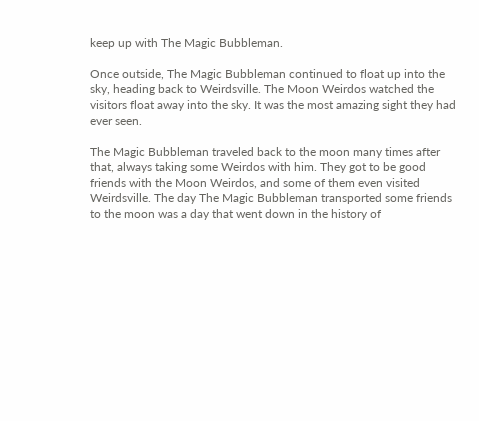keep up with The Magic Bubbleman.

Once outside, The Magic Bubbleman continued to float up into the sky, heading back to Weirdsville. The Moon Weirdos watched the visitors float away into the sky. It was the most amazing sight they had ever seen.

The Magic Bubbleman traveled back to the moon many times after that, always taking some Weirdos with him. They got to be good friends with the Moon Weirdos, and some of them even visited Weirdsville. The day The Magic Bubbleman transported some friends to the moon was a day that went down in the history of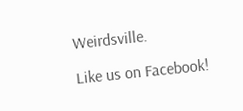Weirdsville.

Like us on Facebook!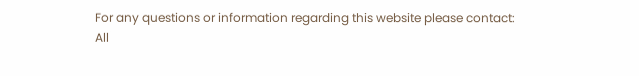For any questions or information regarding this website please contact:
All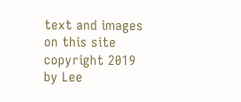text and images on this site copyright 2019 by Lee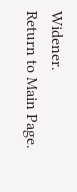Widener.
Return to Main Page.